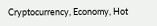Cryptocurrency, Economy, Hot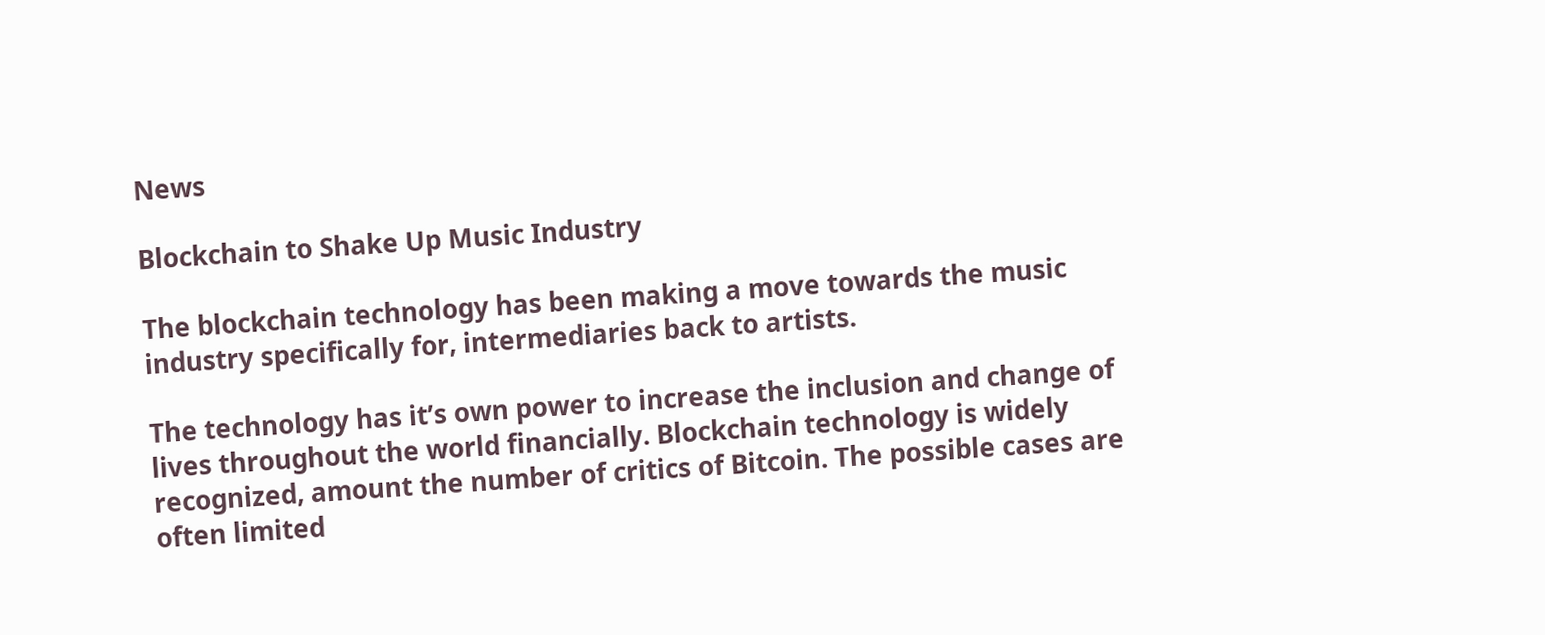News

Blockchain to Shake Up Music Industry

The blockchain technology has been making a move towards the music industry specifically for, intermediaries back to artists.

The technology has it’s own power to increase the inclusion and change of lives throughout the world financially. Blockchain technology is widely recognized, amount the number of critics of Bitcoin. The possible cases are often limited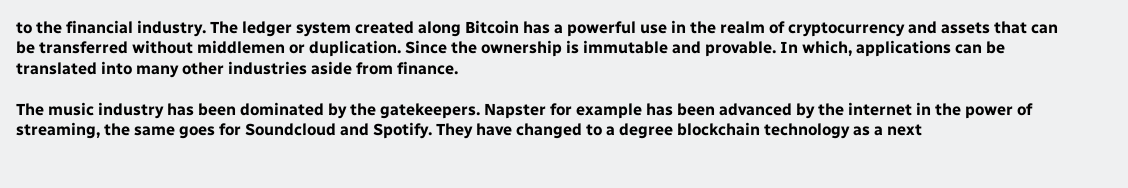to the financial industry. The ledger system created along Bitcoin has a powerful use in the realm of cryptocurrency and assets that can be transferred without middlemen or duplication. Since the ownership is immutable and provable. In which, applications can be translated into many other industries aside from finance.

The music industry has been dominated by the gatekeepers. Napster for example has been advanced by the internet in the power of streaming, the same goes for Soundcloud and Spotify. They have changed to a degree blockchain technology as a next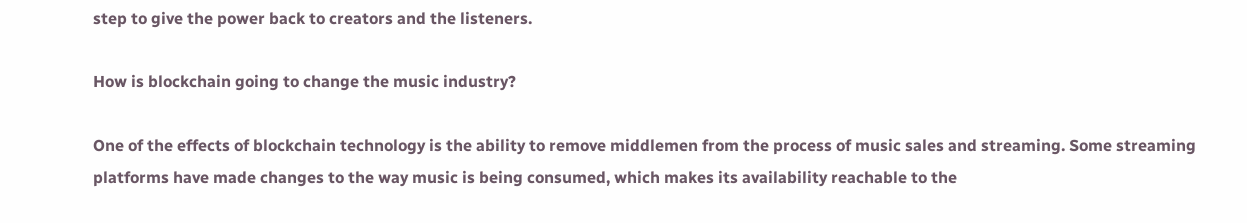step to give the power back to creators and the listeners.

How is blockchain going to change the music industry?

One of the effects of blockchain technology is the ability to remove middlemen from the process of music sales and streaming. Some streaming platforms have made changes to the way music is being consumed, which makes its availability reachable to the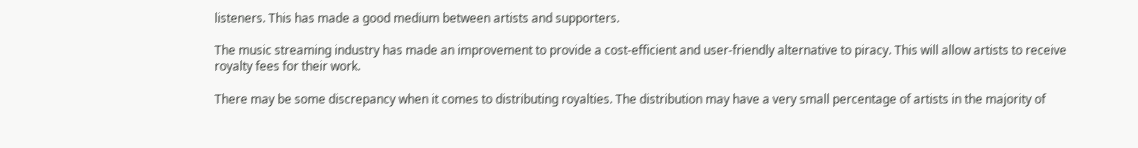listeners. This has made a good medium between artists and supporters.

The music streaming industry has made an improvement to provide a cost-efficient and user-friendly alternative to piracy. This will allow artists to receive royalty fees for their work.

There may be some discrepancy when it comes to distributing royalties. The distribution may have a very small percentage of artists in the majority of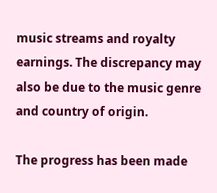music streams and royalty earnings. The discrepancy may also be due to the music genre and country of origin.

The progress has been made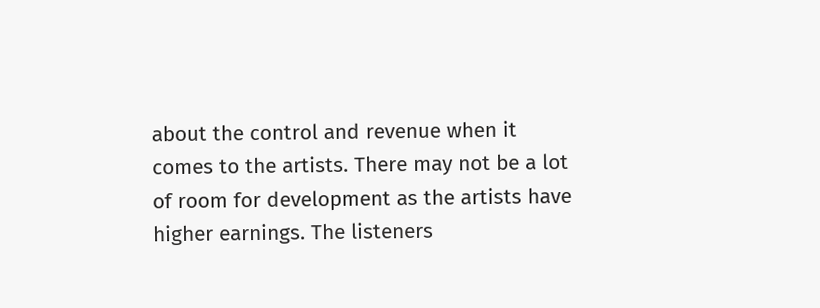about the control and revenue when it comes to the artists. There may not be a lot of room for development as the artists have higher earnings. The listeners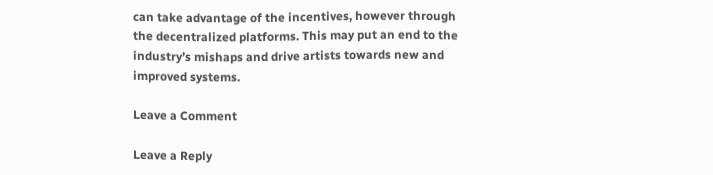can take advantage of the incentives, however through the decentralized platforms. This may put an end to the industry’s mishaps and drive artists towards new and improved systems.

Leave a Comment

Leave a Reply